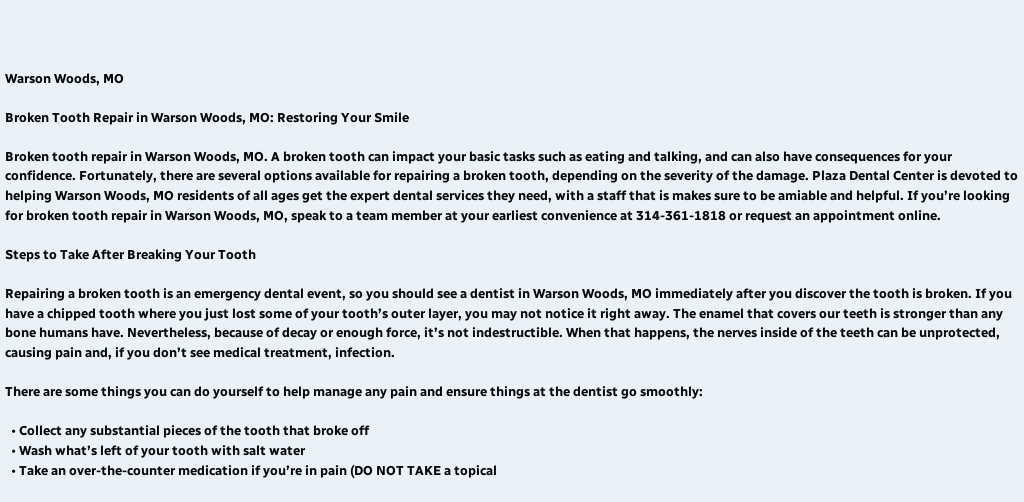Warson Woods, MO

Broken Tooth Repair in Warson Woods, MO: Restoring Your Smile

Broken tooth repair in Warson Woods, MO. A broken tooth can impact your basic tasks such as eating and talking, and can also have consequences for your confidence. Fortunately, there are several options available for repairing a broken tooth, depending on the severity of the damage. Plaza Dental Center is devoted to helping Warson Woods, MO residents of all ages get the expert dental services they need, with a staff that is makes sure to be amiable and helpful. If you’re looking for broken tooth repair in Warson Woods, MO, speak to a team member at your earliest convenience at 314-361-1818 or request an appointment online.

Steps to Take After Breaking Your Tooth

Repairing a broken tooth is an emergency dental event, so you should see a dentist in Warson Woods, MO immediately after you discover the tooth is broken. If you have a chipped tooth where you just lost some of your tooth’s outer layer, you may not notice it right away. The enamel that covers our teeth is stronger than any bone humans have. Nevertheless, because of decay or enough force, it’s not indestructible. When that happens, the nerves inside of the teeth can be unprotected, causing pain and, if you don’t see medical treatment, infection.

There are some things you can do yourself to help manage any pain and ensure things at the dentist go smoothly:

  • Collect any substantial pieces of the tooth that broke off
  • Wash what’s left of your tooth with salt water
  • Take an over-the-counter medication if you’re in pain (DO NOT TAKE a topical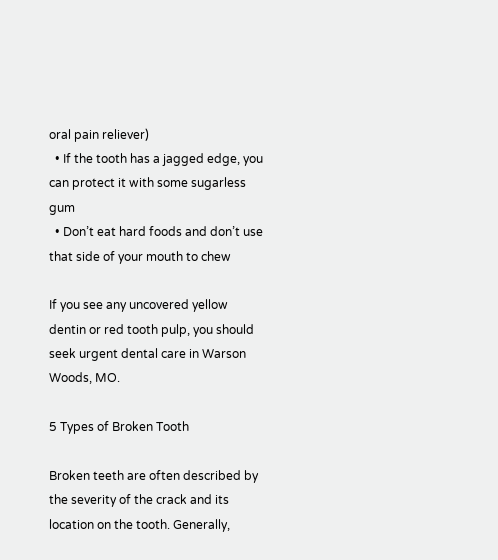oral pain reliever)
  • If the tooth has a jagged edge, you can protect it with some sugarless gum
  • Don’t eat hard foods and don’t use that side of your mouth to chew

If you see any uncovered yellow dentin or red tooth pulp, you should seek urgent dental care in Warson Woods, MO.

5 Types of Broken Tooth

Broken teeth are often described by the severity of the crack and its location on the tooth. Generally,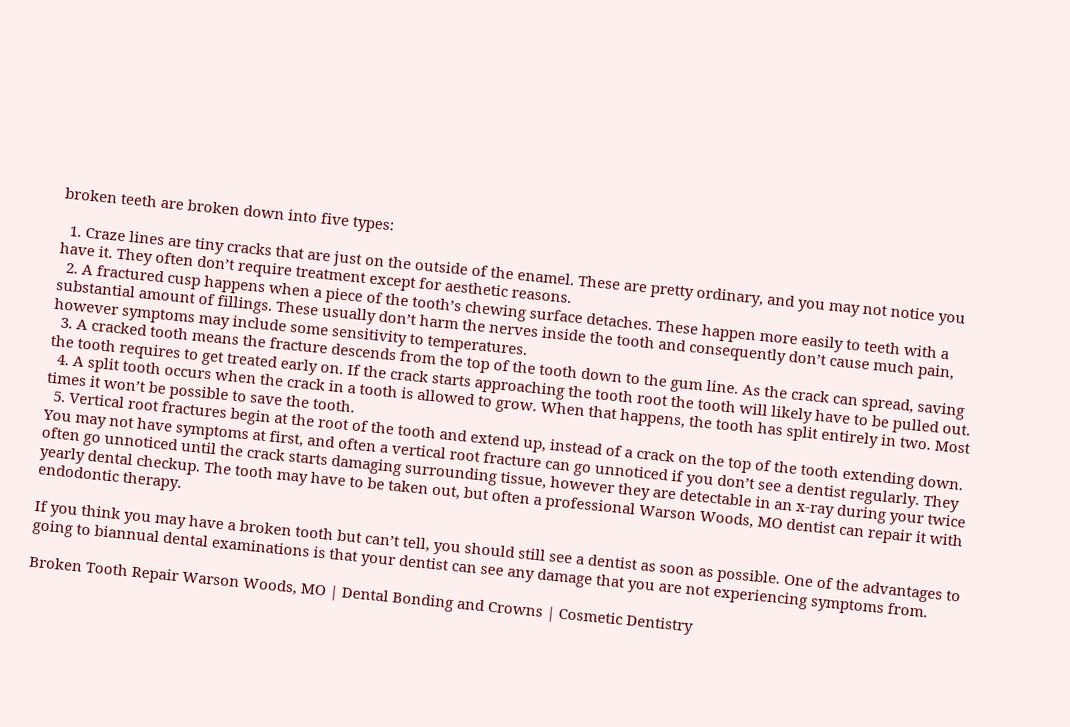broken teeth are broken down into five types:

  1. Craze lines are tiny cracks that are just on the outside of the enamel. These are pretty ordinary, and you may not notice you have it. They often don’t require treatment except for aesthetic reasons.
  2. A fractured cusp happens when a piece of the tooth’s chewing surface detaches. These happen more easily to teeth with a substantial amount of fillings. These usually don’t harm the nerves inside the tooth and consequently don’t cause much pain, however symptoms may include some sensitivity to temperatures.
  3. A cracked tooth means the fracture descends from the top of the tooth down to the gum line. As the crack can spread, saving the tooth requires to get treated early on. If the crack starts approaching the tooth root the tooth will likely have to be pulled out.
  4. A split tooth occurs when the crack in a tooth is allowed to grow. When that happens, the tooth has split entirely in two. Most times it won’t be possible to save the tooth.
  5. Vertical root fractures begin at the root of the tooth and extend up, instead of a crack on the top of the tooth extending down. You may not have symptoms at first, and often a vertical root fracture can go unnoticed if you don’t see a dentist regularly. They often go unnoticed until the crack starts damaging surrounding tissue, however they are detectable in an x-ray during your twice yearly dental checkup. The tooth may have to be taken out, but often a professional Warson Woods, MO dentist can repair it with endodontic therapy.

If you think you may have a broken tooth but can’t tell, you should still see a dentist as soon as possible. One of the advantages to going to biannual dental examinations is that your dentist can see any damage that you are not experiencing symptoms from.

Broken Tooth Repair Warson Woods, MO | Dental Bonding and Crowns | Cosmetic Dentistry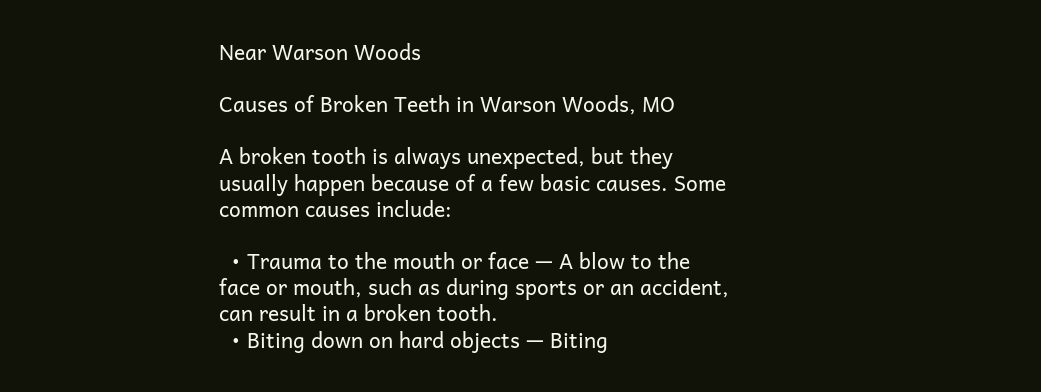Near Warson Woods

Causes of Broken Teeth in Warson Woods, MO

A broken tooth is always unexpected, but they usually happen because of a few basic causes. Some common causes include:

  • Trauma to the mouth or face — A blow to the face or mouth, such as during sports or an accident, can result in a broken tooth.
  • Biting down on hard objects — Biting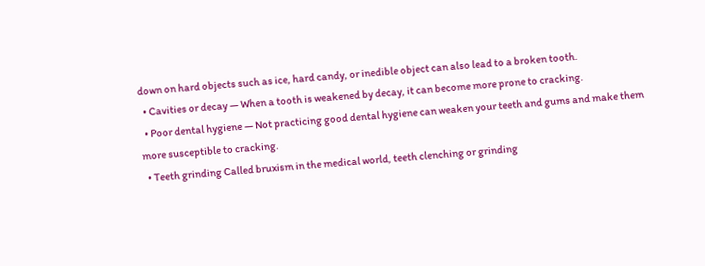down on hard objects such as ice, hard candy, or inedible object can also lead to a broken tooth.
  • Cavities or decay — When a tooth is weakened by decay, it can become more prone to cracking.
  • Poor dental hygiene — Not practicing good dental hygiene can weaken your teeth and gums and make them more susceptible to cracking.
  • Teeth grinding Called bruxism in the medical world, teeth clenching or grinding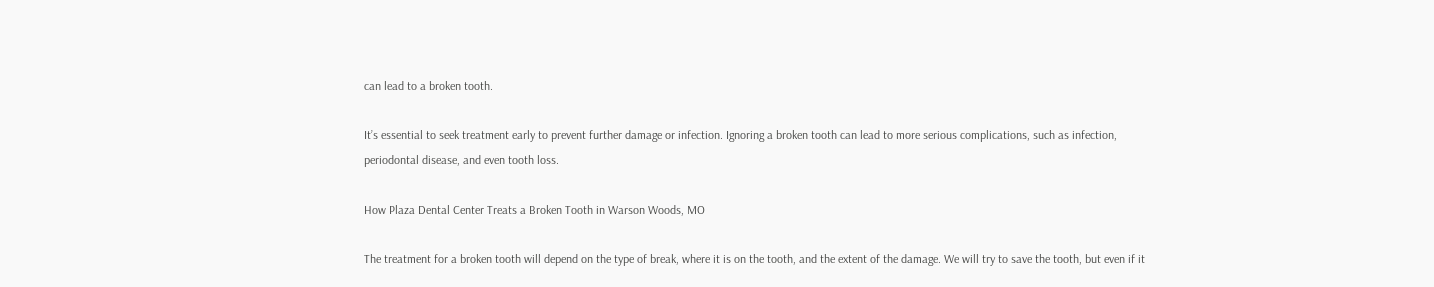can lead to a broken tooth.

It’s essential to seek treatment early to prevent further damage or infection. Ignoring a broken tooth can lead to more serious complications, such as infection, periodontal disease, and even tooth loss.

How Plaza Dental Center Treats a Broken Tooth in Warson Woods, MO

The treatment for a broken tooth will depend on the type of break, where it is on the tooth, and the extent of the damage. We will try to save the tooth, but even if it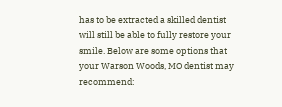has to be extracted a skilled dentist will still be able to fully restore your smile. Below are some options that your Warson Woods, MO dentist may recommend: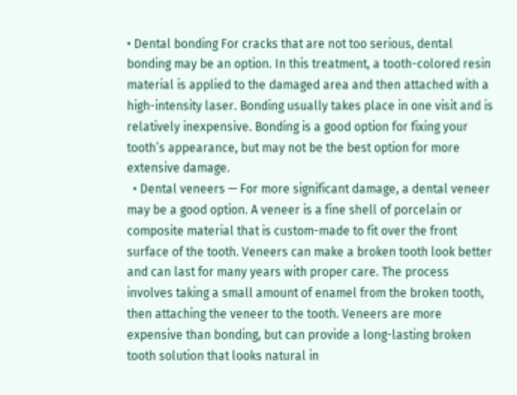• Dental bonding For cracks that are not too serious, dental bonding may be an option. In this treatment, a tooth-colored resin material is applied to the damaged area and then attached with a high-intensity laser. Bonding usually takes place in one visit and is relatively inexpensive. Bonding is a good option for fixing your tooth’s appearance, but may not be the best option for more extensive damage.
  • Dental veneers — For more significant damage, a dental veneer may be a good option. A veneer is a fine shell of porcelain or composite material that is custom-made to fit over the front surface of the tooth. Veneers can make a broken tooth look better and can last for many years with proper care. The process involves taking a small amount of enamel from the broken tooth, then attaching the veneer to the tooth. Veneers are more expensive than bonding, but can provide a long-lasting broken tooth solution that looks natural in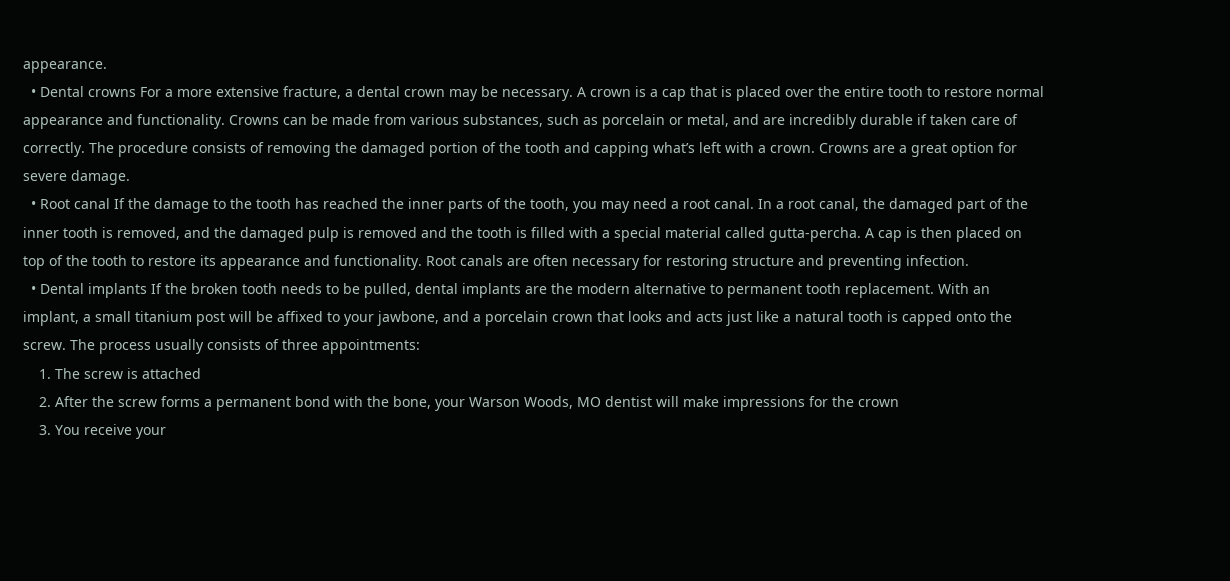appearance.
  • Dental crowns For a more extensive fracture, a dental crown may be necessary. A crown is a cap that is placed over the entire tooth to restore normal appearance and functionality. Crowns can be made from various substances, such as porcelain or metal, and are incredibly durable if taken care of correctly. The procedure consists of removing the damaged portion of the tooth and capping what’s left with a crown. Crowns are a great option for severe damage.
  • Root canal If the damage to the tooth has reached the inner parts of the tooth, you may need a root canal. In a root canal, the damaged part of the inner tooth is removed, and the damaged pulp is removed and the tooth is filled with a special material called gutta-percha. A cap is then placed on top of the tooth to restore its appearance and functionality. Root canals are often necessary for restoring structure and preventing infection.
  • Dental implants If the broken tooth needs to be pulled, dental implants are the modern alternative to permanent tooth replacement. With an implant, a small titanium post will be affixed to your jawbone, and a porcelain crown that looks and acts just like a natural tooth is capped onto the screw. The process usually consists of three appointments:
    1. The screw is attached
    2. After the screw forms a permanent bond with the bone, your Warson Woods, MO dentist will make impressions for the crown
    3. You receive your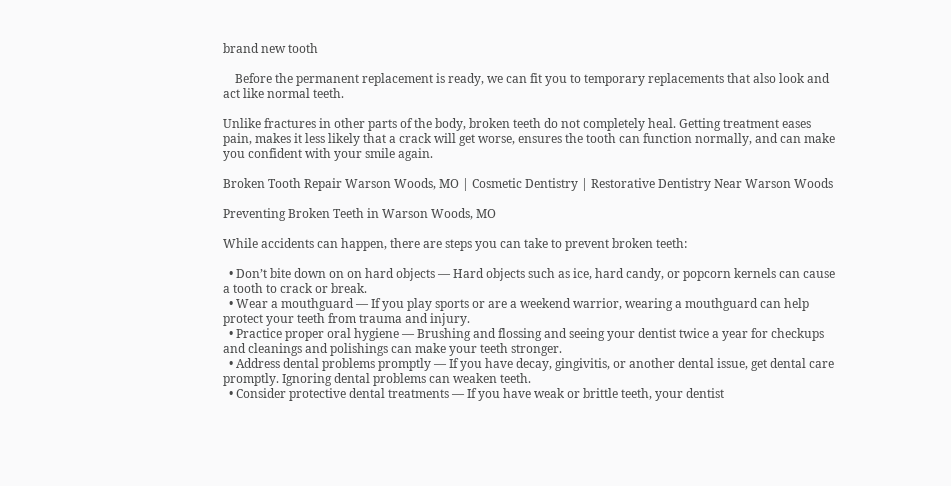brand new tooth

    Before the permanent replacement is ready, we can fit you to temporary replacements that also look and act like normal teeth.

Unlike fractures in other parts of the body, broken teeth do not completely heal. Getting treatment eases pain, makes it less likely that a crack will get worse, ensures the tooth can function normally, and can make you confident with your smile again.

Broken Tooth Repair Warson Woods, MO | Cosmetic Dentistry | Restorative Dentistry Near Warson Woods

Preventing Broken Teeth in Warson Woods, MO

While accidents can happen, there are steps you can take to prevent broken teeth:

  • Don’t bite down on on hard objects — Hard objects such as ice, hard candy, or popcorn kernels can cause a tooth to crack or break.
  • Wear a mouthguard — If you play sports or are a weekend warrior, wearing a mouthguard can help protect your teeth from trauma and injury.
  • Practice proper oral hygiene — Brushing and flossing and seeing your dentist twice a year for checkups and cleanings and polishings can make your teeth stronger.
  • Address dental problems promptly — If you have decay, gingivitis, or another dental issue, get dental care promptly. Ignoring dental problems can weaken teeth.
  • Consider protective dental treatments — If you have weak or brittle teeth, your dentist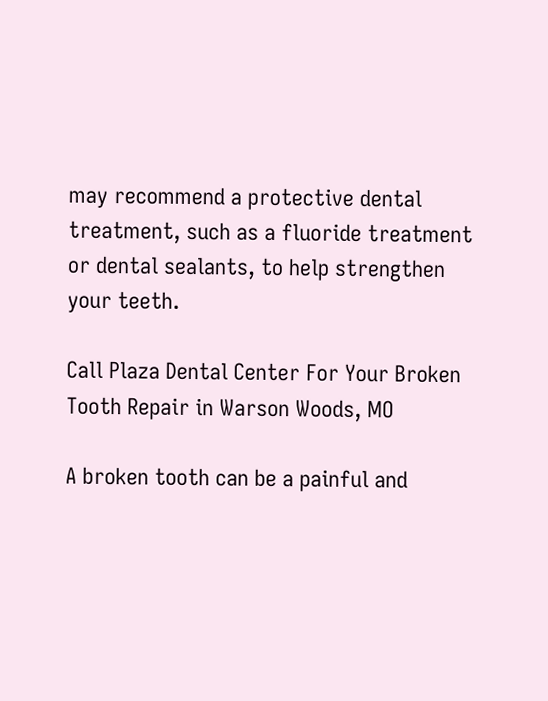may recommend a protective dental treatment, such as a fluoride treatment or dental sealants, to help strengthen your teeth.

Call Plaza Dental Center For Your Broken Tooth Repair in Warson Woods, MO

A broken tooth can be a painful and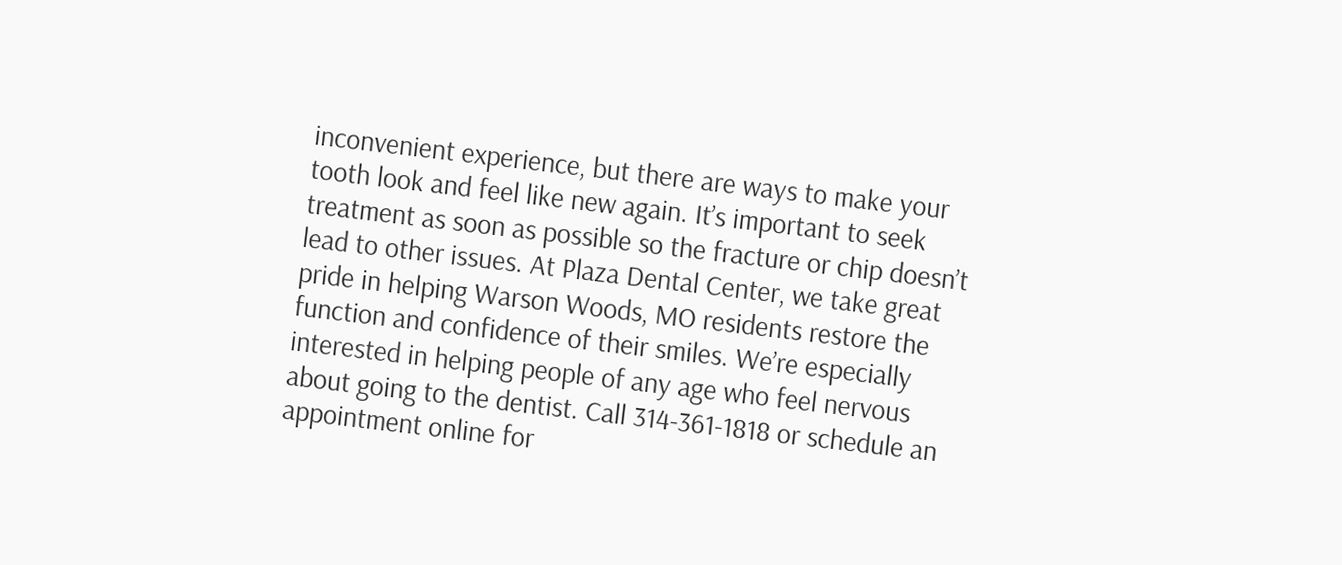inconvenient experience, but there are ways to make your tooth look and feel like new again. It’s important to seek treatment as soon as possible so the fracture or chip doesn’t lead to other issues. At Plaza Dental Center, we take great pride in helping Warson Woods, MO residents restore the function and confidence of their smiles. We’re especially interested in helping people of any age who feel nervous about going to the dentist. Call 314-361-1818 or schedule an appointment online for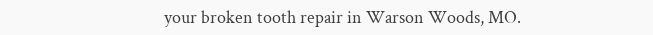your broken tooth repair in Warson Woods, MO.